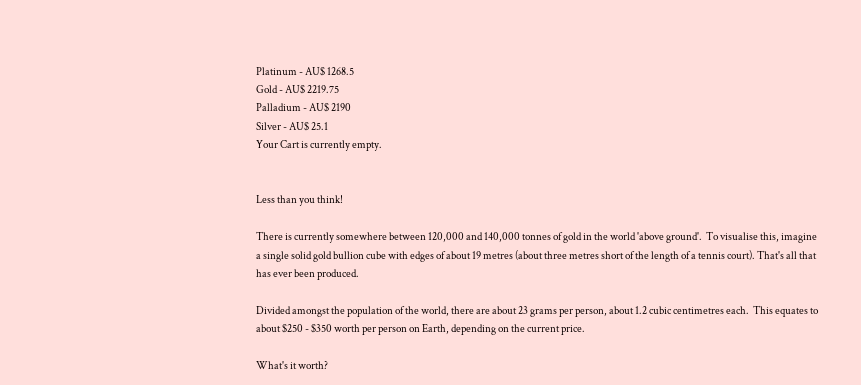Platinum - AU$ 1268.5
Gold - AU$ 2219.75
Palladium - AU$ 2190
Silver - AU$ 25.1
Your Cart is currently empty.


Less than you think!

There is currently somewhere between 120,000 and 140,000 tonnes of gold in the world 'above ground'.  To visualise this, imagine a single solid gold bullion cube with edges of about 19 metres (about three metres short of the length of a tennis court). That's all that has ever been produced.

Divided amongst the population of the world, there are about 23 grams per person, about 1.2 cubic centimetres each.  This equates to about $250 - $350 worth per person on Earth, depending on the current price.

What's it worth?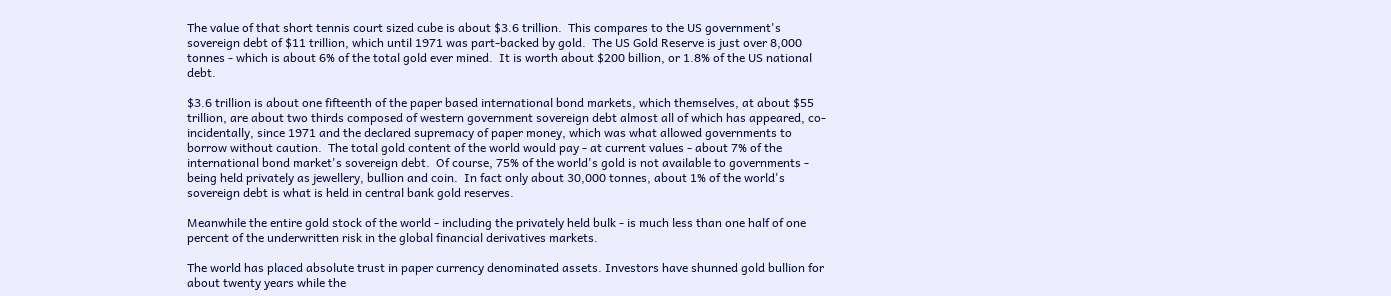The value of that short tennis court sized cube is about $3.6 trillion.  This compares to the US government's sovereign debt of $11 trillion, which until 1971 was part-backed by gold.  The US Gold Reserve is just over 8,000 tonnes - which is about 6% of the total gold ever mined.  It is worth about $200 billion, or 1.8% of the US national debt.

$3.6 trillion is about one fifteenth of the paper based international bond markets, which themselves, at about $55 trillion, are about two thirds composed of western government sovereign debt almost all of which has appeared, co-incidentally, since 1971 and the declared supremacy of paper money, which was what allowed governments to borrow without caution.  The total gold content of the world would pay - at current values - about 7% of the international bond market's sovereign debt.  Of course, 75% of the world's gold is not available to governments - being held privately as jewellery, bullion and coin.  In fact only about 30,000 tonnes, about 1% of the world's sovereign debt is what is held in central bank gold reserves.

Meanwhile the entire gold stock of the world - including the privately held bulk - is much less than one half of one percent of the underwritten risk in the global financial derivatives markets.

The world has placed absolute trust in paper currency denominated assets. Investors have shunned gold bullion for about twenty years while the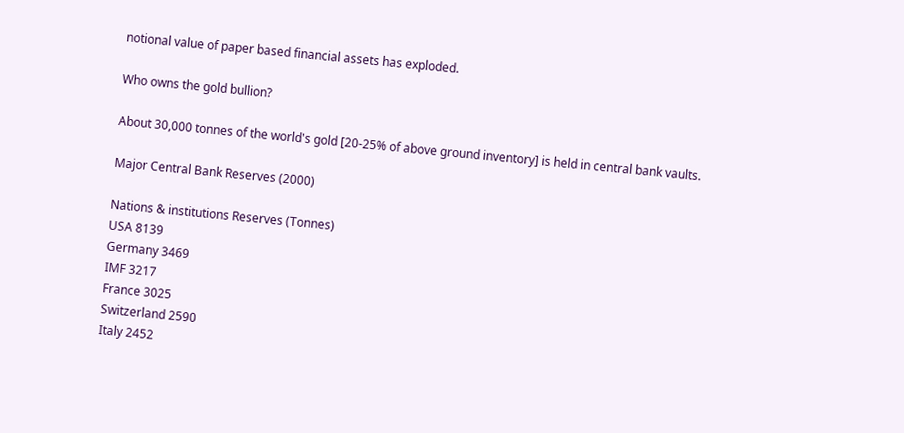notional value of paper based financial assets has exploded.

Who owns the gold bullion?

About 30,000 tonnes of the world's gold [20-25% of above ground inventory] is held in central bank vaults.

Major Central Bank Reserves (2000)

Nations & institutions Reserves (Tonnes)
USA 8139
Germany 3469
IMF 3217
France 3025
Switzerland 2590
Italy 2452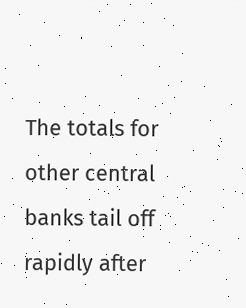The totals for other central banks tail off rapidly after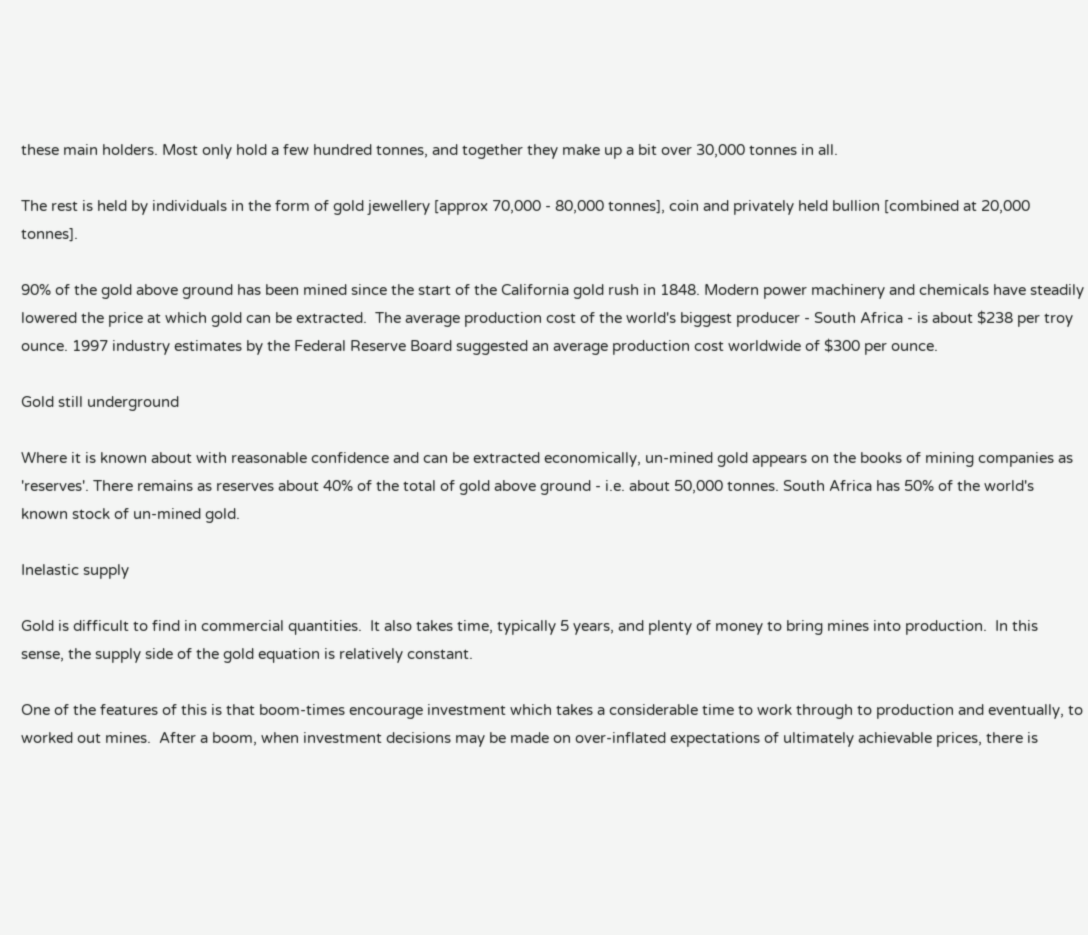these main holders. Most only hold a few hundred tonnes, and together they make up a bit over 30,000 tonnes in all.

The rest is held by individuals in the form of gold jewellery [approx 70,000 - 80,000 tonnes], coin and privately held bullion [combined at 20,000 tonnes].

90% of the gold above ground has been mined since the start of the California gold rush in 1848. Modern power machinery and chemicals have steadily lowered the price at which gold can be extracted.  The average production cost of the world's biggest producer - South Africa - is about $238 per troy ounce. 1997 industry estimates by the Federal Reserve Board suggested an average production cost worldwide of $300 per ounce.

Gold still underground

Where it is known about with reasonable confidence and can be extracted economically, un-mined gold appears on the books of mining companies as 'reserves'. There remains as reserves about 40% of the total of gold above ground - i.e. about 50,000 tonnes. South Africa has 50% of the world's known stock of un-mined gold.

Inelastic supply

Gold is difficult to find in commercial quantities.  It also takes time, typically 5 years, and plenty of money to bring mines into production.  In this sense, the supply side of the gold equation is relatively constant.

One of the features of this is that boom-times encourage investment which takes a considerable time to work through to production and eventually, to worked out mines.  After a boom, when investment decisions may be made on over-inflated expectations of ultimately achievable prices, there is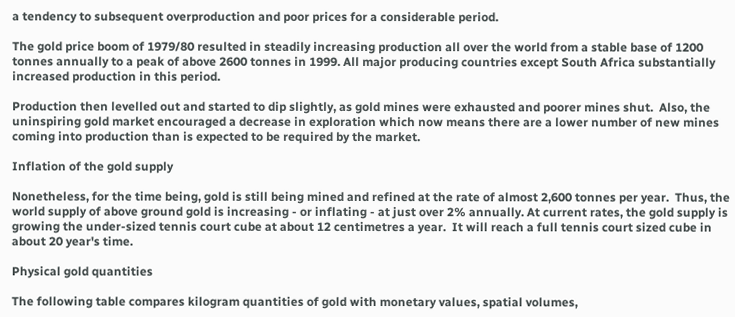a tendency to subsequent overproduction and poor prices for a considerable period.

The gold price boom of 1979/80 resulted in steadily increasing production all over the world from a stable base of 1200 tonnes annually to a peak of above 2600 tonnes in 1999. All major producing countries except South Africa substantially increased production in this period.

Production then levelled out and started to dip slightly, as gold mines were exhausted and poorer mines shut.  Also, the uninspiring gold market encouraged a decrease in exploration which now means there are a lower number of new mines coming into production than is expected to be required by the market.

Inflation of the gold supply

Nonetheless, for the time being, gold is still being mined and refined at the rate of almost 2,600 tonnes per year.  Thus, the world supply of above ground gold is increasing - or inflating - at just over 2% annually. At current rates, the gold supply is growing the under-sized tennis court cube at about 12 centimetres a year.  It will reach a full tennis court sized cube in about 20 year's time.

Physical gold quantities

The following table compares kilogram quantities of gold with monetary values, spatial volumes,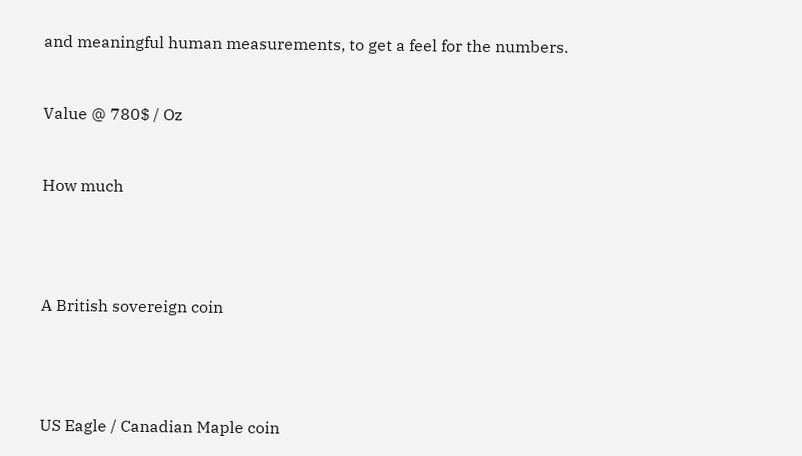and meaningful human measurements, to get a feel for the numbers.


Value @ 780$ / Oz


How much




A British sovereign coin




US Eagle / Canadian Maple coin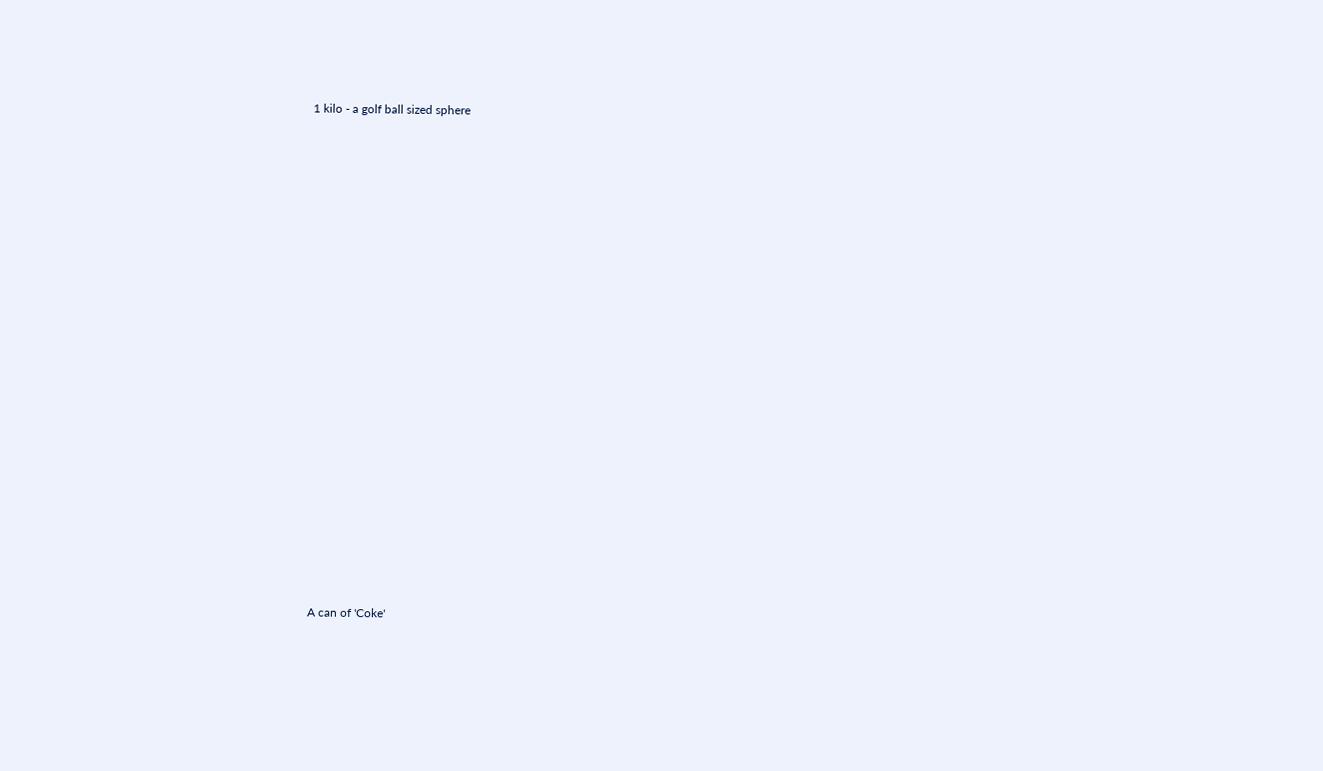1 kilo - a golf ball sized sphere




















A can of 'Coke'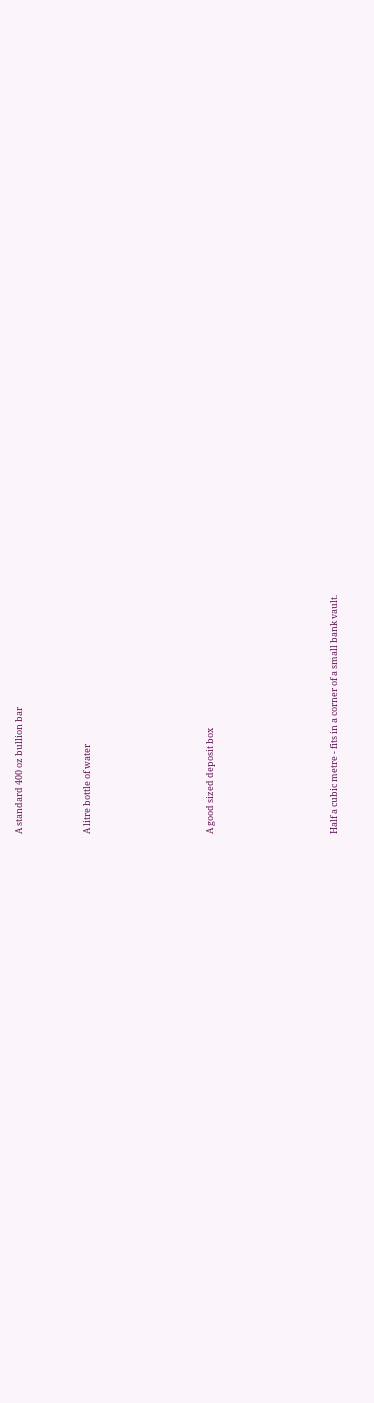A standard 400 oz bullion bar




A litre bottle of water








A good sized deposit box








Half a cubic metre - fits in a corner of a small bank vault.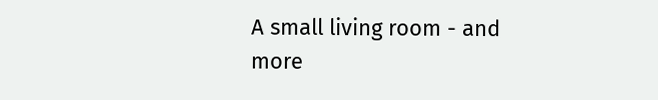A small living room - and more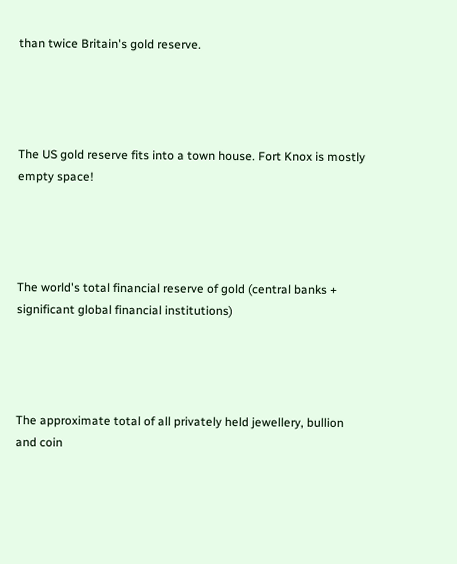than twice Britain's gold reserve.




The US gold reserve fits into a town house. Fort Knox is mostly empty space!




The world's total financial reserve of gold (central banks + significant global financial institutions)




The approximate total of all privately held jewellery, bullion and coin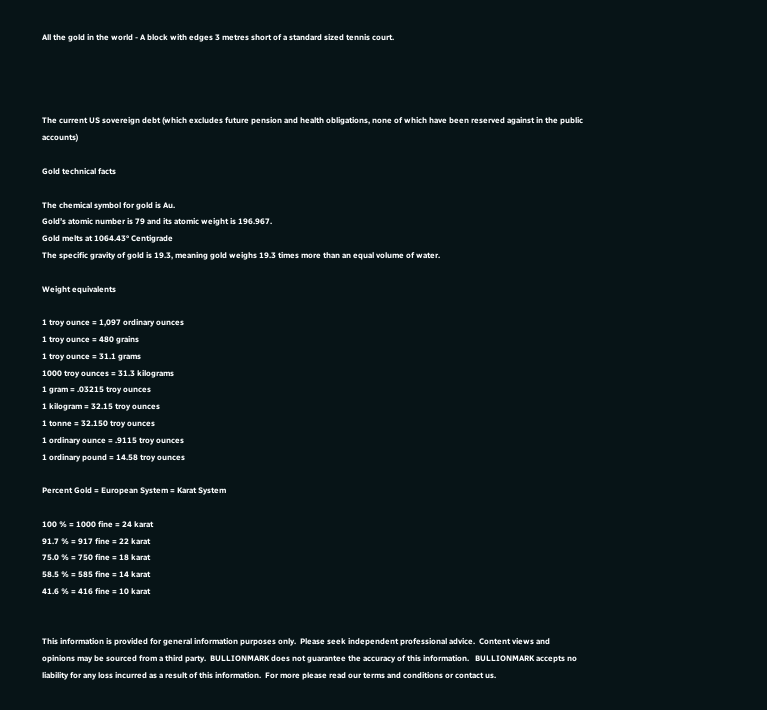All the gold in the world - A block with edges 3 metres short of a standard sized tennis court.




The current US sovereign debt (which excludes future pension and health obligations, none of which have been reserved against in the public accounts)

Gold technical facts

The chemical symbol for gold is Au.
Gold’s atomic number is 79 and its atomic weight is 196.967.
Gold melts at 1064.43° Centigrade
The specific gravity of gold is 19.3, meaning gold weighs 19.3 times more than an equal volume of water.

Weight equivalents

1 troy ounce = 1,097 ordinary ounces
1 troy ounce = 480 grains
1 troy ounce = 31.1 grams
1000 troy ounces = 31.3 kilograms
1 gram = .03215 troy ounces
1 kilogram = 32.15 troy ounces
1 tonne = 32.150 troy ounces
1 ordinary ounce = .9115 troy ounces
1 ordinary pound = 14.58 troy ounces

Percent Gold = European System = Karat System

100 % = 1000 fine = 24 karat
91.7 % = 917 fine = 22 karat
75.0 % = 750 fine = 18 karat
58.5 % = 585 fine = 14 karat
41.6 % = 416 fine = 10 karat


This information is provided for general information purposes only.  Please seek independent professional advice.  Content views and opinions may be sourced from a third party.  BULLIONMARK does not guarantee the accuracy of this information.   BULLIONMARK accepts no liability for any loss incurred as a result of this information.  For more please read our terms and conditions or contact us.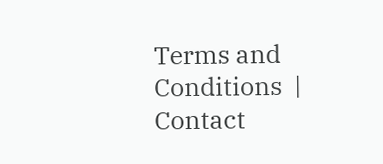Terms and Conditions  |   Contact